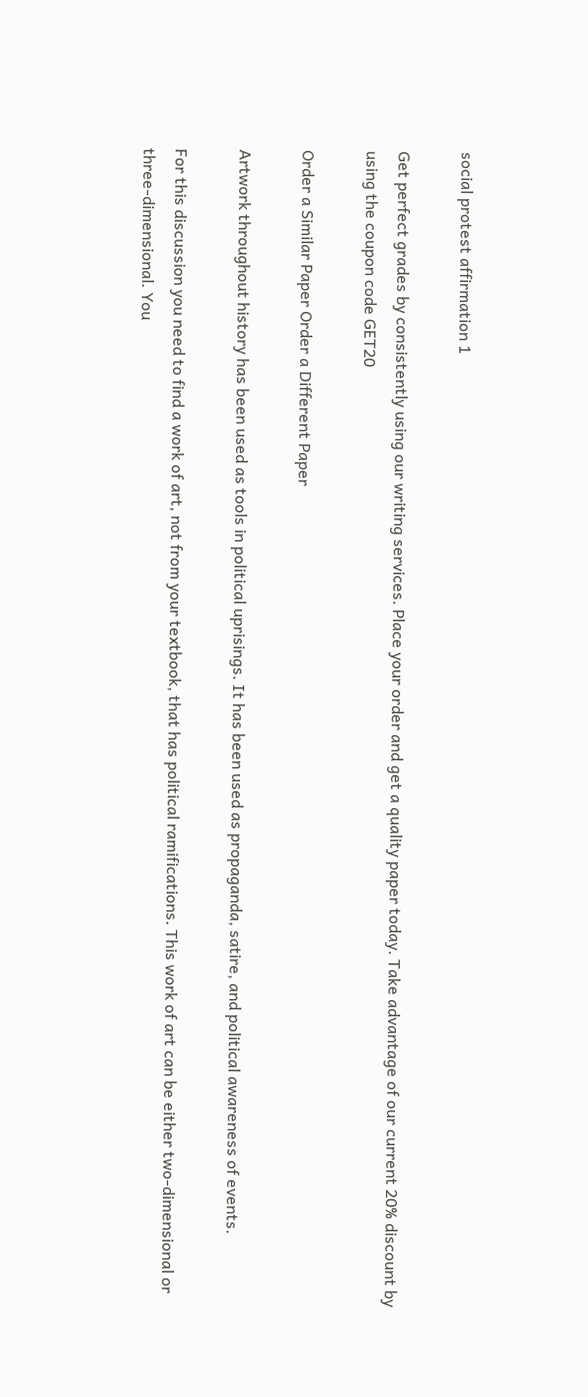social protest affirmation 1

Get perfect grades by consistently using our writing services. Place your order and get a quality paper today. Take advantage of our current 20% discount by using the coupon code GET20

Order a Similar Paper Order a Different Paper

Artwork throughout history has been used as tools in political uprisings. It has been used as propaganda, satire, and political awareness of events.

For this discussion you need to find a work of art, not from your textbook, that has political ramifications. This work of art can be either two-dimensional or three-dimensional. You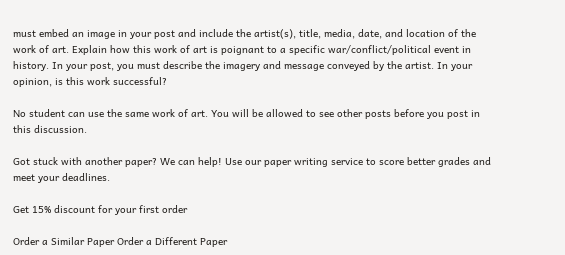must embed an image in your post and include the artist(s), title, media, date, and location of the work of art. Explain how this work of art is poignant to a specific war/conflict/political event in history. In your post, you must describe the imagery and message conveyed by the artist. In your opinion, is this work successful?

No student can use the same work of art. You will be allowed to see other posts before you post in this discussion.

Got stuck with another paper? We can help! Use our paper writing service to score better grades and meet your deadlines.

Get 15% discount for your first order

Order a Similar Paper Order a Different Paper